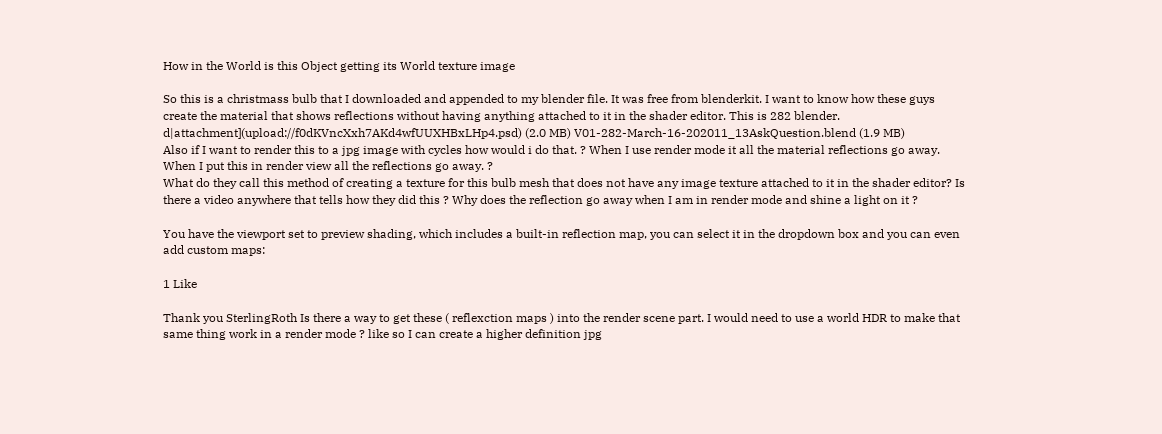How in the World is this Object getting its World texture image

So this is a christmass bulb that I downloaded and appended to my blender file. It was free from blenderkit. I want to know how these guys create the material that shows reflections without having anything attached to it in the shader editor. This is 282 blender.
d|attachment](upload://f0dKVncXxh7AKd4wfUUXHBxLHp4.psd) (2.0 MB) V01-282-March-16-202011_13AskQuestion.blend (1.9 MB)
Also if I want to render this to a jpg image with cycles how would i do that. ? When I use render mode it all the material reflections go away. When I put this in render view all the reflections go away. ?
What do they call this method of creating a texture for this bulb mesh that does not have any image texture attached to it in the shader editor? Is there a video anywhere that tells how they did this ? Why does the reflection go away when I am in render mode and shine a light on it ?

You have the viewport set to preview shading, which includes a built-in reflection map, you can select it in the dropdown box and you can even add custom maps:

1 Like

Thank you SterlingRoth Is there a way to get these ( reflexction maps ) into the render scene part. I would need to use a world HDR to make that same thing work in a render mode ? like so I can create a higher definition jpg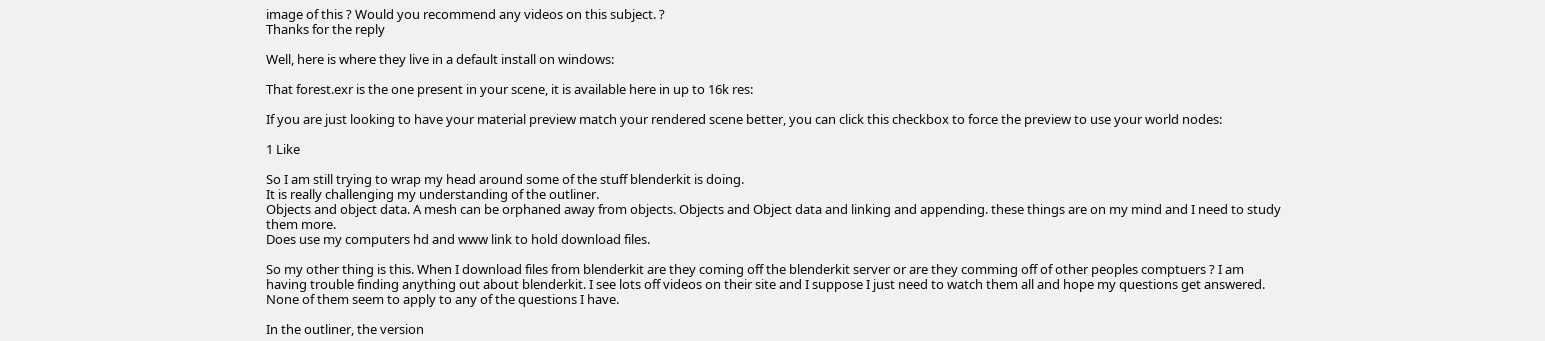image of this ? Would you recommend any videos on this subject. ?
Thanks for the reply

Well, here is where they live in a default install on windows:

That forest.exr is the one present in your scene, it is available here in up to 16k res:

If you are just looking to have your material preview match your rendered scene better, you can click this checkbox to force the preview to use your world nodes:

1 Like

So I am still trying to wrap my head around some of the stuff blenderkit is doing.
It is really challenging my understanding of the outliner.
Objects and object data. A mesh can be orphaned away from objects. Objects and Object data and linking and appending. these things are on my mind and I need to study them more.
Does use my computers hd and www link to hold download files.

So my other thing is this. When I download files from blenderkit are they coming off the blenderkit server or are they comming off of other peoples comptuers ? I am having trouble finding anything out about blenderkit. I see lots off videos on their site and I suppose I just need to watch them all and hope my questions get answered. None of them seem to apply to any of the questions I have.

In the outliner, the version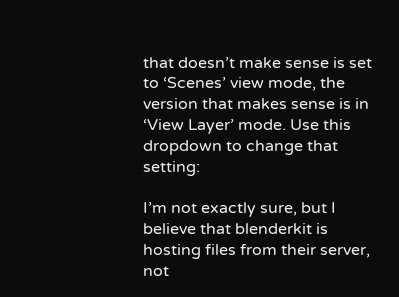that doesn’t make sense is set to ‘Scenes’ view mode, the version that makes sense is in ‘View Layer’ mode. Use this dropdown to change that setting:

I’m not exactly sure, but I believe that blenderkit is hosting files from their server, not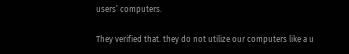users’ computers.

They verified that. they do not utilize our computers like a u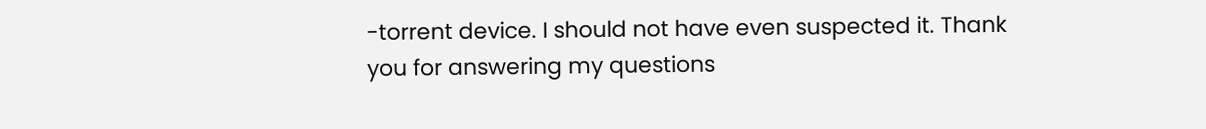-torrent device. I should not have even suspected it. Thank you for answering my questions